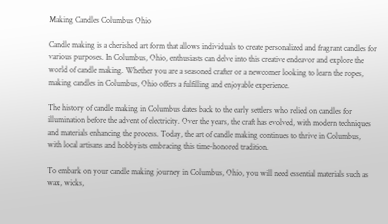Making Candles Columbus Ohio

Candle making is a cherished art form that allows individuals to create personalized and fragrant candles for various purposes. In Columbus, Ohio, enthusiasts can delve into this creative endeavor and explore the world of candle making. Whether you are a seasoned crafter or a newcomer looking to learn the ropes, making candles in Columbus, Ohio offers a fulfilling and enjoyable experience.

The history of candle making in Columbus dates back to the early settlers who relied on candles for illumination before the advent of electricity. Over the years, the craft has evolved, with modern techniques and materials enhancing the process. Today, the art of candle making continues to thrive in Columbus, with local artisans and hobbyists embracing this time-honored tradition.

To embark on your candle making journey in Columbus, Ohio, you will need essential materials such as wax, wicks,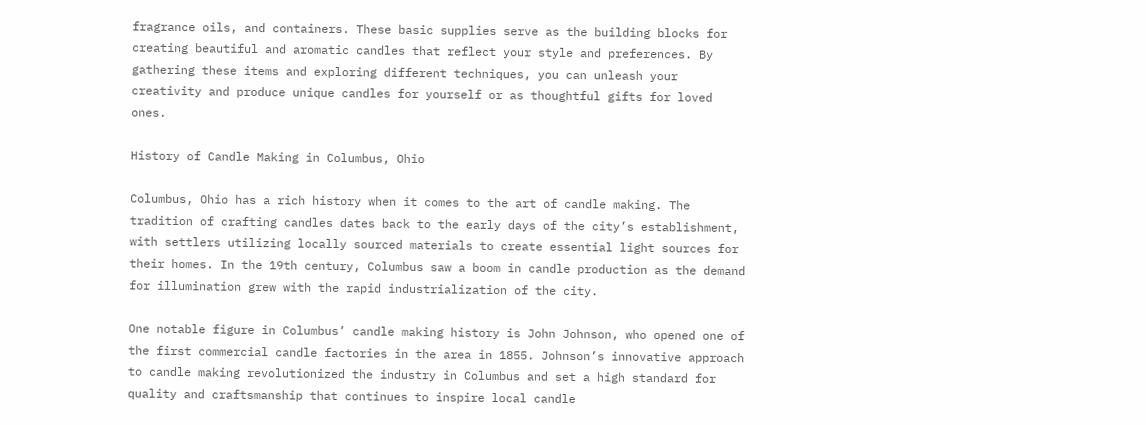fragrance oils, and containers. These basic supplies serve as the building blocks for creating beautiful and aromatic candles that reflect your style and preferences. By gathering these items and exploring different techniques, you can unleash your creativity and produce unique candles for yourself or as thoughtful gifts for loved ones.

History of Candle Making in Columbus, Ohio

Columbus, Ohio has a rich history when it comes to the art of candle making. The tradition of crafting candles dates back to the early days of the city’s establishment, with settlers utilizing locally sourced materials to create essential light sources for their homes. In the 19th century, Columbus saw a boom in candle production as the demand for illumination grew with the rapid industrialization of the city.

One notable figure in Columbus’ candle making history is John Johnson, who opened one of the first commercial candle factories in the area in 1855. Johnson’s innovative approach to candle making revolutionized the industry in Columbus and set a high standard for quality and craftsmanship that continues to inspire local candle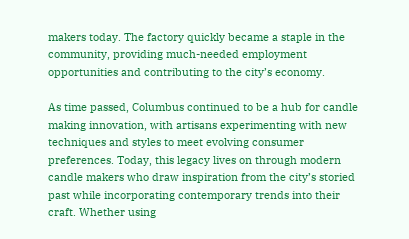makers today. The factory quickly became a staple in the community, providing much-needed employment opportunities and contributing to the city’s economy.

As time passed, Columbus continued to be a hub for candle making innovation, with artisans experimenting with new techniques and styles to meet evolving consumer preferences. Today, this legacy lives on through modern candle makers who draw inspiration from the city’s storied past while incorporating contemporary trends into their craft. Whether using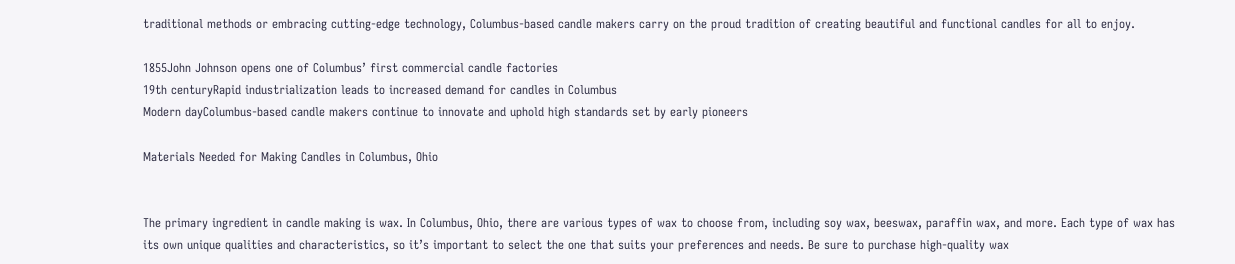traditional methods or embracing cutting-edge technology, Columbus-based candle makers carry on the proud tradition of creating beautiful and functional candles for all to enjoy.

1855John Johnson opens one of Columbus’ first commercial candle factories
19th centuryRapid industrialization leads to increased demand for candles in Columbus
Modern dayColumbus-based candle makers continue to innovate and uphold high standards set by early pioneers

Materials Needed for Making Candles in Columbus, Ohio


The primary ingredient in candle making is wax. In Columbus, Ohio, there are various types of wax to choose from, including soy wax, beeswax, paraffin wax, and more. Each type of wax has its own unique qualities and characteristics, so it’s important to select the one that suits your preferences and needs. Be sure to purchase high-quality wax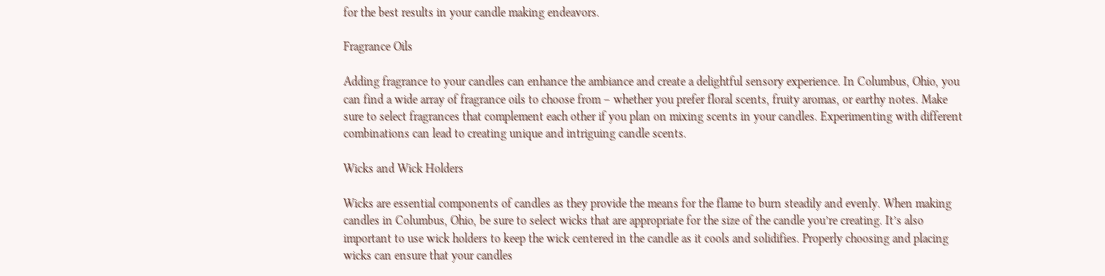for the best results in your candle making endeavors.

Fragrance Oils

Adding fragrance to your candles can enhance the ambiance and create a delightful sensory experience. In Columbus, Ohio, you can find a wide array of fragrance oils to choose from – whether you prefer floral scents, fruity aromas, or earthy notes. Make sure to select fragrances that complement each other if you plan on mixing scents in your candles. Experimenting with different combinations can lead to creating unique and intriguing candle scents.

Wicks and Wick Holders

Wicks are essential components of candles as they provide the means for the flame to burn steadily and evenly. When making candles in Columbus, Ohio, be sure to select wicks that are appropriate for the size of the candle you’re creating. It’s also important to use wick holders to keep the wick centered in the candle as it cools and solidifies. Properly choosing and placing wicks can ensure that your candles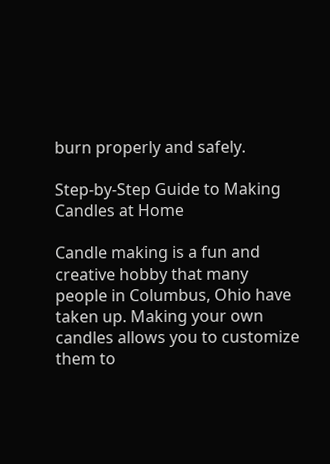burn properly and safely.

Step-by-Step Guide to Making Candles at Home

Candle making is a fun and creative hobby that many people in Columbus, Ohio have taken up. Making your own candles allows you to customize them to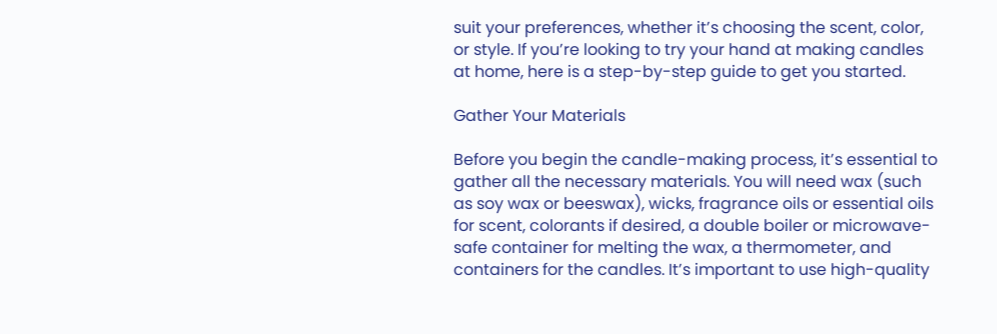suit your preferences, whether it’s choosing the scent, color, or style. If you’re looking to try your hand at making candles at home, here is a step-by-step guide to get you started.

Gather Your Materials

Before you begin the candle-making process, it’s essential to gather all the necessary materials. You will need wax (such as soy wax or beeswax), wicks, fragrance oils or essential oils for scent, colorants if desired, a double boiler or microwave-safe container for melting the wax, a thermometer, and containers for the candles. It’s important to use high-quality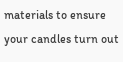materials to ensure your candles turn out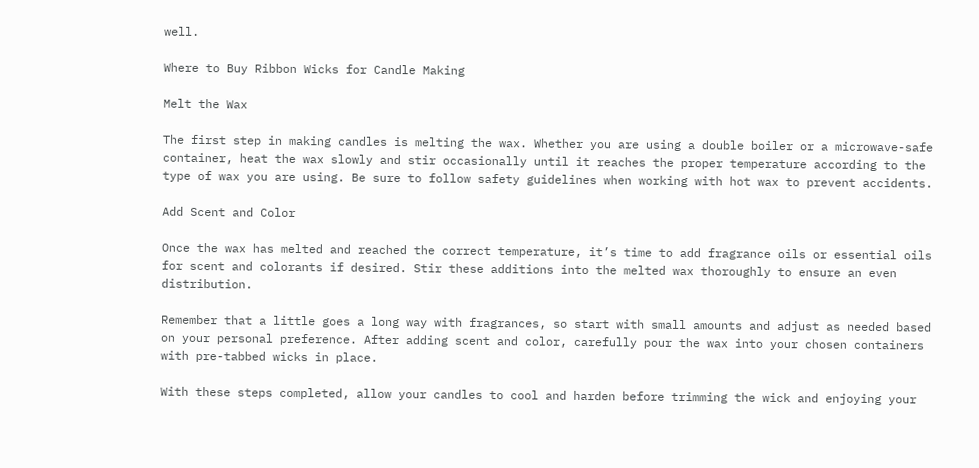well.

Where to Buy Ribbon Wicks for Candle Making

Melt the Wax

The first step in making candles is melting the wax. Whether you are using a double boiler or a microwave-safe container, heat the wax slowly and stir occasionally until it reaches the proper temperature according to the type of wax you are using. Be sure to follow safety guidelines when working with hot wax to prevent accidents.

Add Scent and Color

Once the wax has melted and reached the correct temperature, it’s time to add fragrance oils or essential oils for scent and colorants if desired. Stir these additions into the melted wax thoroughly to ensure an even distribution.

Remember that a little goes a long way with fragrances, so start with small amounts and adjust as needed based on your personal preference. After adding scent and color, carefully pour the wax into your chosen containers with pre-tabbed wicks in place.

With these steps completed, allow your candles to cool and harden before trimming the wick and enjoying your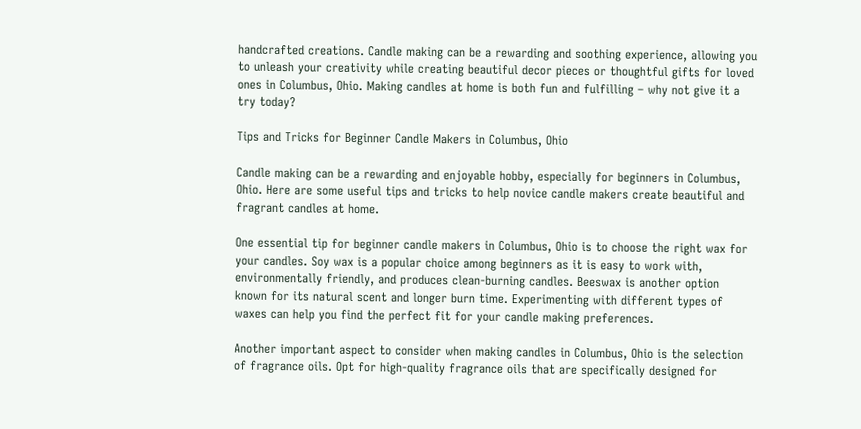handcrafted creations. Candle making can be a rewarding and soothing experience, allowing you to unleash your creativity while creating beautiful decor pieces or thoughtful gifts for loved ones in Columbus, Ohio. Making candles at home is both fun and fulfilling – why not give it a try today?

Tips and Tricks for Beginner Candle Makers in Columbus, Ohio

Candle making can be a rewarding and enjoyable hobby, especially for beginners in Columbus, Ohio. Here are some useful tips and tricks to help novice candle makers create beautiful and fragrant candles at home.

One essential tip for beginner candle makers in Columbus, Ohio is to choose the right wax for your candles. Soy wax is a popular choice among beginners as it is easy to work with, environmentally friendly, and produces clean-burning candles. Beeswax is another option known for its natural scent and longer burn time. Experimenting with different types of waxes can help you find the perfect fit for your candle making preferences.

Another important aspect to consider when making candles in Columbus, Ohio is the selection of fragrance oils. Opt for high-quality fragrance oils that are specifically designed for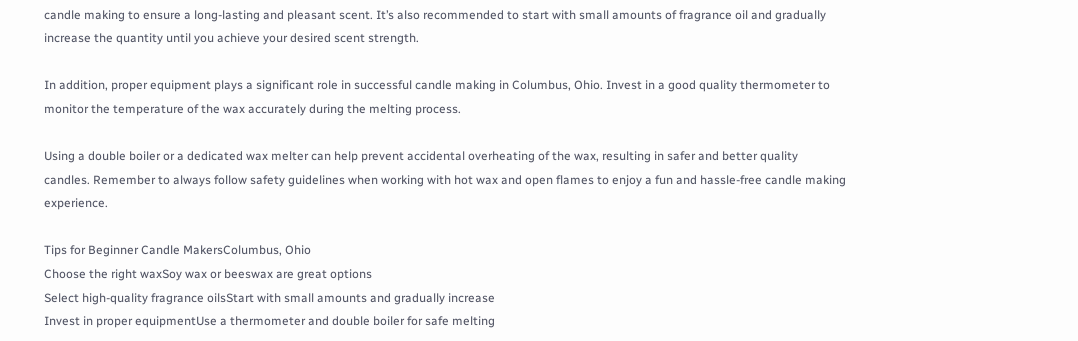candle making to ensure a long-lasting and pleasant scent. It’s also recommended to start with small amounts of fragrance oil and gradually increase the quantity until you achieve your desired scent strength.

In addition, proper equipment plays a significant role in successful candle making in Columbus, Ohio. Invest in a good quality thermometer to monitor the temperature of the wax accurately during the melting process.

Using a double boiler or a dedicated wax melter can help prevent accidental overheating of the wax, resulting in safer and better quality candles. Remember to always follow safety guidelines when working with hot wax and open flames to enjoy a fun and hassle-free candle making experience.

Tips for Beginner Candle MakersColumbus, Ohio
Choose the right waxSoy wax or beeswax are great options
Select high-quality fragrance oilsStart with small amounts and gradually increase
Invest in proper equipmentUse a thermometer and double boiler for safe melting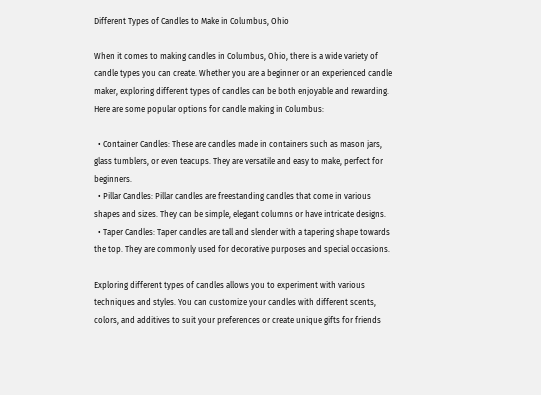Different Types of Candles to Make in Columbus, Ohio

When it comes to making candles in Columbus, Ohio, there is a wide variety of candle types you can create. Whether you are a beginner or an experienced candle maker, exploring different types of candles can be both enjoyable and rewarding. Here are some popular options for candle making in Columbus:

  • Container Candles: These are candles made in containers such as mason jars, glass tumblers, or even teacups. They are versatile and easy to make, perfect for beginners.
  • Pillar Candles: Pillar candles are freestanding candles that come in various shapes and sizes. They can be simple, elegant columns or have intricate designs.
  • Taper Candles: Taper candles are tall and slender with a tapering shape towards the top. They are commonly used for decorative purposes and special occasions.

Exploring different types of candles allows you to experiment with various techniques and styles. You can customize your candles with different scents, colors, and additives to suit your preferences or create unique gifts for friends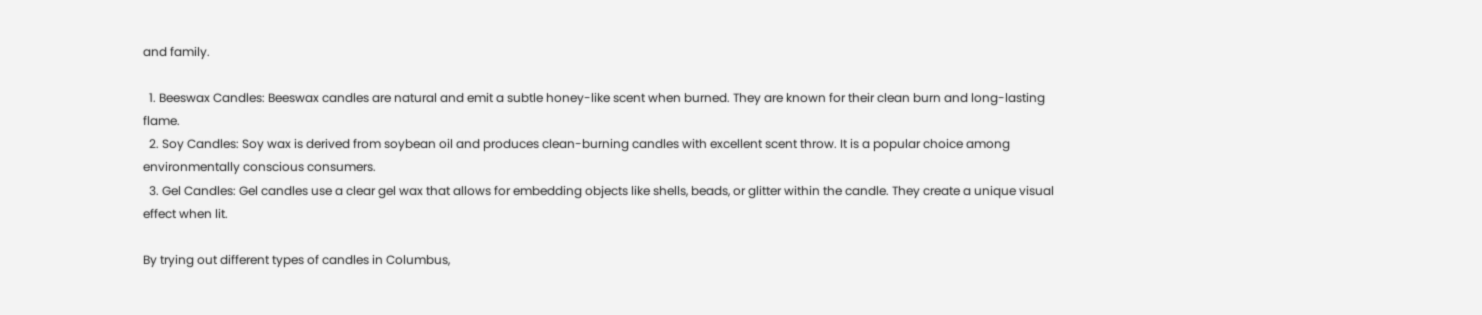and family.

  1. Beeswax Candles: Beeswax candles are natural and emit a subtle honey-like scent when burned. They are known for their clean burn and long-lasting flame.
  2. Soy Candles: Soy wax is derived from soybean oil and produces clean-burning candles with excellent scent throw. It is a popular choice among environmentally conscious consumers.
  3. Gel Candles: Gel candles use a clear gel wax that allows for embedding objects like shells, beads, or glitter within the candle. They create a unique visual effect when lit.

By trying out different types of candles in Columbus,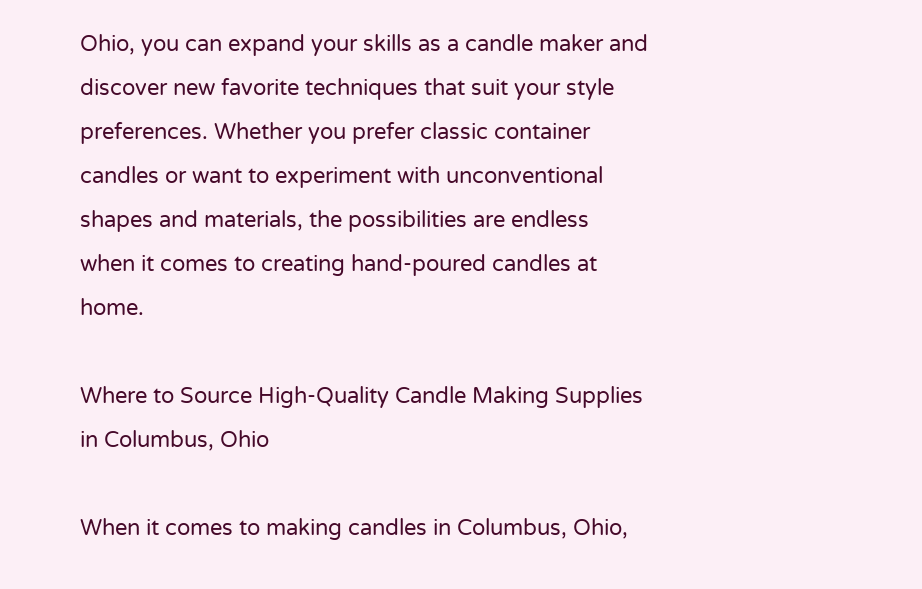Ohio, you can expand your skills as a candle maker and discover new favorite techniques that suit your style preferences. Whether you prefer classic container candles or want to experiment with unconventional shapes and materials, the possibilities are endless when it comes to creating hand-poured candles at home.

Where to Source High-Quality Candle Making Supplies in Columbus, Ohio

When it comes to making candles in Columbus, Ohio,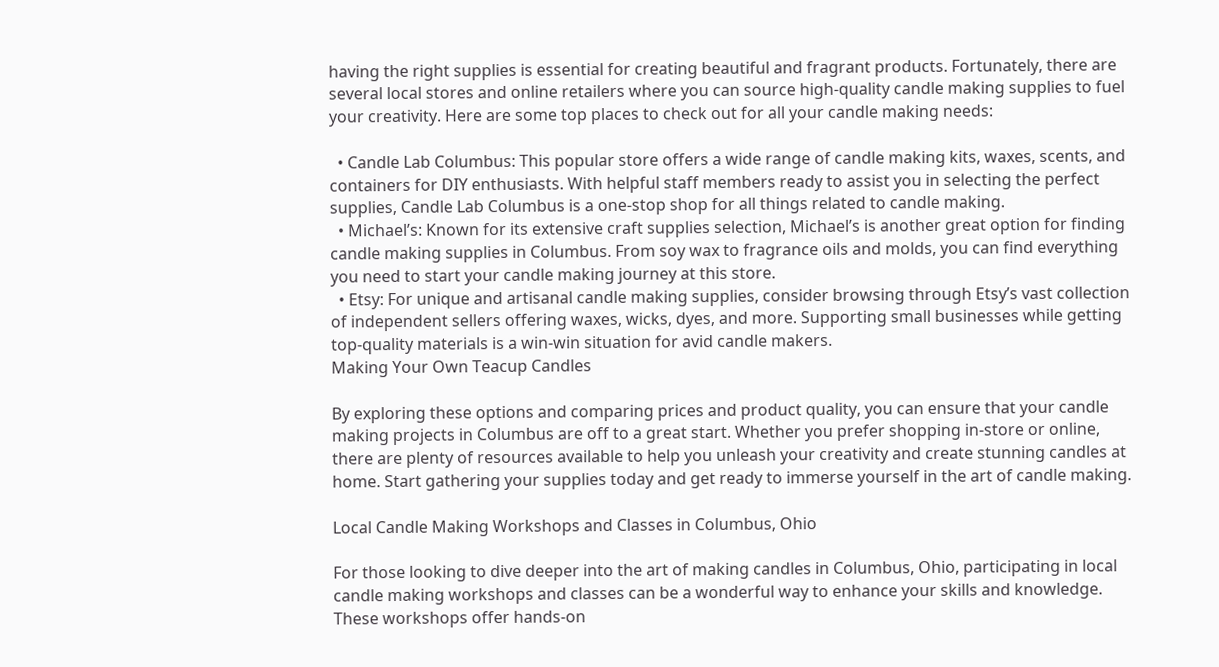having the right supplies is essential for creating beautiful and fragrant products. Fortunately, there are several local stores and online retailers where you can source high-quality candle making supplies to fuel your creativity. Here are some top places to check out for all your candle making needs:

  • Candle Lab Columbus: This popular store offers a wide range of candle making kits, waxes, scents, and containers for DIY enthusiasts. With helpful staff members ready to assist you in selecting the perfect supplies, Candle Lab Columbus is a one-stop shop for all things related to candle making.
  • Michael’s: Known for its extensive craft supplies selection, Michael’s is another great option for finding candle making supplies in Columbus. From soy wax to fragrance oils and molds, you can find everything you need to start your candle making journey at this store.
  • Etsy: For unique and artisanal candle making supplies, consider browsing through Etsy’s vast collection of independent sellers offering waxes, wicks, dyes, and more. Supporting small businesses while getting top-quality materials is a win-win situation for avid candle makers.
Making Your Own Teacup Candles

By exploring these options and comparing prices and product quality, you can ensure that your candle making projects in Columbus are off to a great start. Whether you prefer shopping in-store or online, there are plenty of resources available to help you unleash your creativity and create stunning candles at home. Start gathering your supplies today and get ready to immerse yourself in the art of candle making.

Local Candle Making Workshops and Classes in Columbus, Ohio

For those looking to dive deeper into the art of making candles in Columbus, Ohio, participating in local candle making workshops and classes can be a wonderful way to enhance your skills and knowledge. These workshops offer hands-on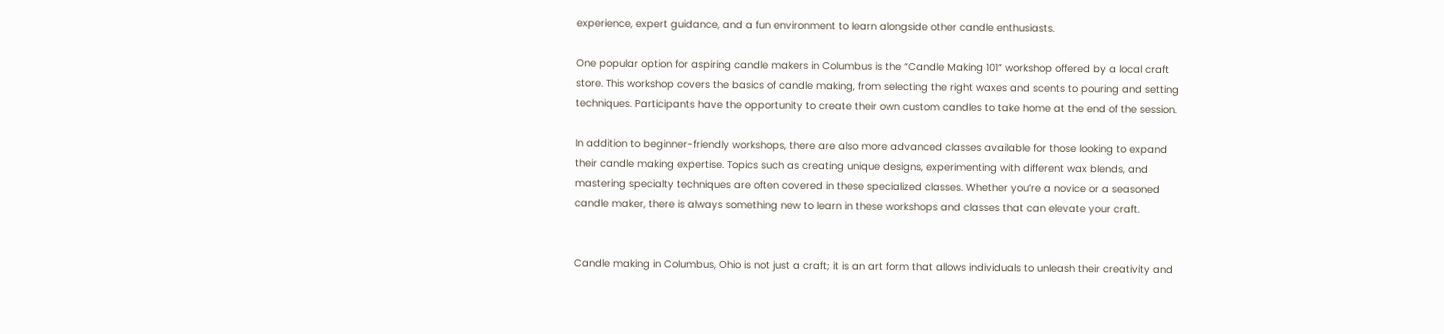experience, expert guidance, and a fun environment to learn alongside other candle enthusiasts.

One popular option for aspiring candle makers in Columbus is the “Candle Making 101” workshop offered by a local craft store. This workshop covers the basics of candle making, from selecting the right waxes and scents to pouring and setting techniques. Participants have the opportunity to create their own custom candles to take home at the end of the session.

In addition to beginner-friendly workshops, there are also more advanced classes available for those looking to expand their candle making expertise. Topics such as creating unique designs, experimenting with different wax blends, and mastering specialty techniques are often covered in these specialized classes. Whether you’re a novice or a seasoned candle maker, there is always something new to learn in these workshops and classes that can elevate your craft.


Candle making in Columbus, Ohio is not just a craft; it is an art form that allows individuals to unleash their creativity and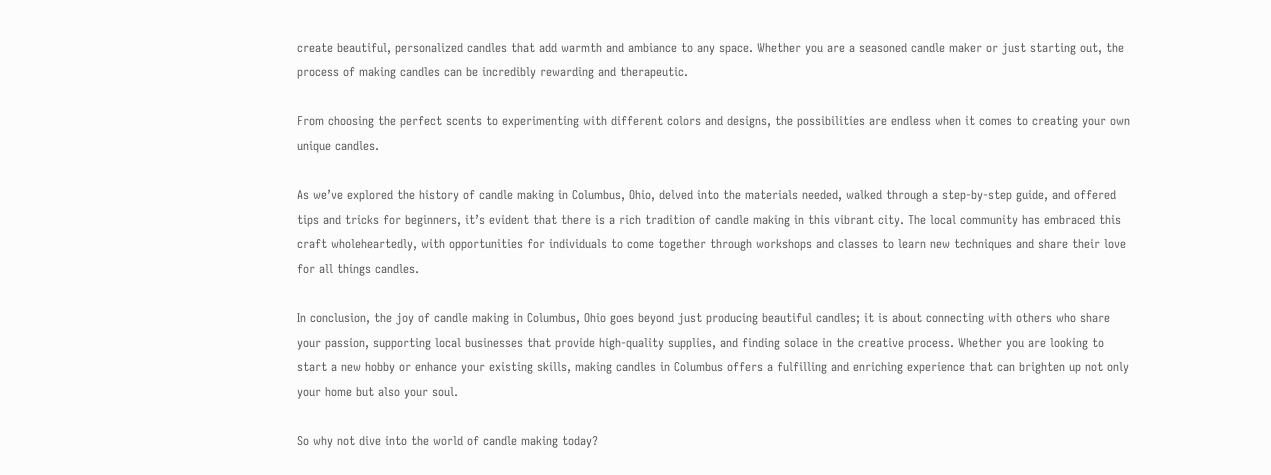create beautiful, personalized candles that add warmth and ambiance to any space. Whether you are a seasoned candle maker or just starting out, the process of making candles can be incredibly rewarding and therapeutic.

From choosing the perfect scents to experimenting with different colors and designs, the possibilities are endless when it comes to creating your own unique candles.

As we’ve explored the history of candle making in Columbus, Ohio, delved into the materials needed, walked through a step-by-step guide, and offered tips and tricks for beginners, it’s evident that there is a rich tradition of candle making in this vibrant city. The local community has embraced this craft wholeheartedly, with opportunities for individuals to come together through workshops and classes to learn new techniques and share their love for all things candles.

In conclusion, the joy of candle making in Columbus, Ohio goes beyond just producing beautiful candles; it is about connecting with others who share your passion, supporting local businesses that provide high-quality supplies, and finding solace in the creative process. Whether you are looking to start a new hobby or enhance your existing skills, making candles in Columbus offers a fulfilling and enriching experience that can brighten up not only your home but also your soul.

So why not dive into the world of candle making today?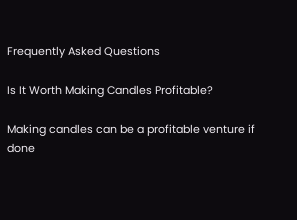Frequently Asked Questions

Is It Worth Making Candles Profitable?

Making candles can be a profitable venture if done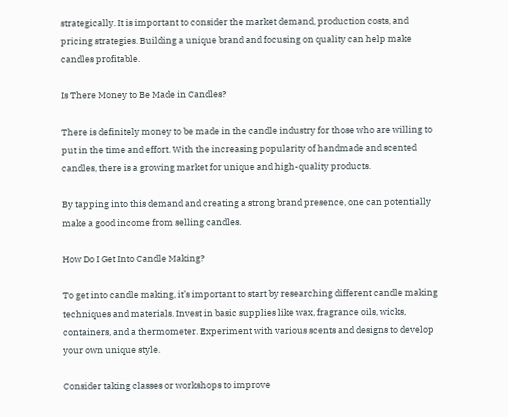strategically. It is important to consider the market demand, production costs, and pricing strategies. Building a unique brand and focusing on quality can help make candles profitable.

Is There Money to Be Made in Candles?

There is definitely money to be made in the candle industry for those who are willing to put in the time and effort. With the increasing popularity of handmade and scented candles, there is a growing market for unique and high-quality products.

By tapping into this demand and creating a strong brand presence, one can potentially make a good income from selling candles.

How Do I Get Into Candle Making?

To get into candle making, it’s important to start by researching different candle making techniques and materials. Invest in basic supplies like wax, fragrance oils, wicks, containers, and a thermometer. Experiment with various scents and designs to develop your own unique style.

Consider taking classes or workshops to improve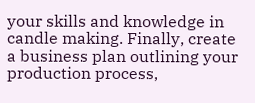your skills and knowledge in candle making. Finally, create a business plan outlining your production process,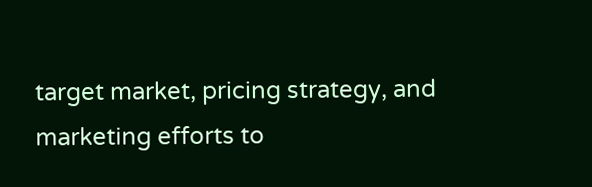target market, pricing strategy, and marketing efforts to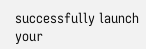successfully launch your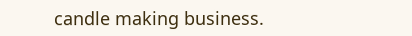candle making business.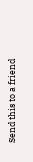Send this to a friend